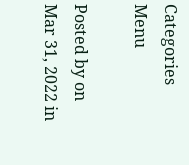Categories Menu

Posted by on Mar 31, 2022 in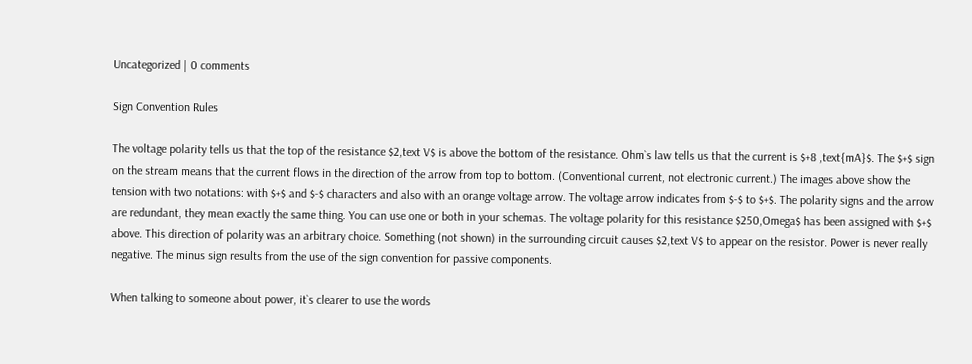Uncategorized | 0 comments

Sign Convention Rules

The voltage polarity tells us that the top of the resistance $2,text V$ is above the bottom of the resistance. Ohm`s law tells us that the current is $+8 ,text{mA}$. The $+$ sign on the stream means that the current flows in the direction of the arrow from top to bottom. (Conventional current, not electronic current.) The images above show the tension with two notations: with $+$ and $-$ characters and also with an orange voltage arrow. The voltage arrow indicates from $-$ to $+$. The polarity signs and the arrow are redundant, they mean exactly the same thing. You can use one or both in your schemas. The voltage polarity for this resistance $250,Omega$ has been assigned with $+$ above. This direction of polarity was an arbitrary choice. Something (not shown) in the surrounding circuit causes $2,text V$ to appear on the resistor. Power is never really negative. The minus sign results from the use of the sign convention for passive components.

When talking to someone about power, it`s clearer to use the words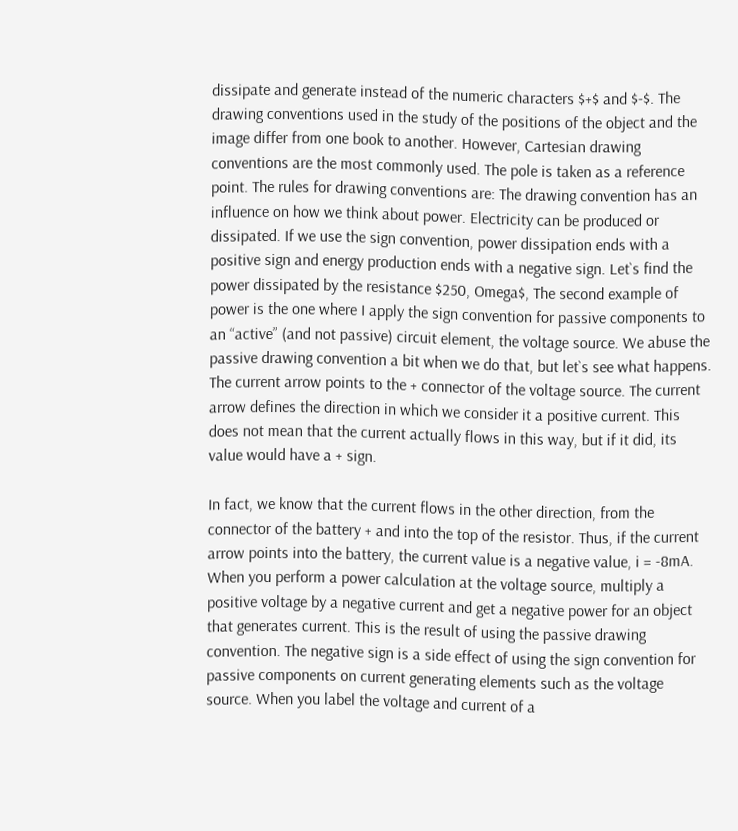dissipate and generate instead of the numeric characters $+$ and $-$. The drawing conventions used in the study of the positions of the object and the image differ from one book to another. However, Cartesian drawing conventions are the most commonly used. The pole is taken as a reference point. The rules for drawing conventions are: The drawing convention has an influence on how we think about power. Electricity can be produced or dissipated. If we use the sign convention, power dissipation ends with a positive sign and energy production ends with a negative sign. Let`s find the power dissipated by the resistance $250, Omega$, The second example of power is the one where I apply the sign convention for passive components to an “active” (and not passive) circuit element, the voltage source. We abuse the passive drawing convention a bit when we do that, but let`s see what happens. The current arrow points to the + connector of the voltage source. The current arrow defines the direction in which we consider it a positive current. This does not mean that the current actually flows in this way, but if it did, its value would have a + sign.

In fact, we know that the current flows in the other direction, from the connector of the battery + and into the top of the resistor. Thus, if the current arrow points into the battery, the current value is a negative value, i = -8mA. When you perform a power calculation at the voltage source, multiply a positive voltage by a negative current and get a negative power for an object that generates current. This is the result of using the passive drawing convention. The negative sign is a side effect of using the sign convention for passive components on current generating elements such as the voltage source. When you label the voltage and current of a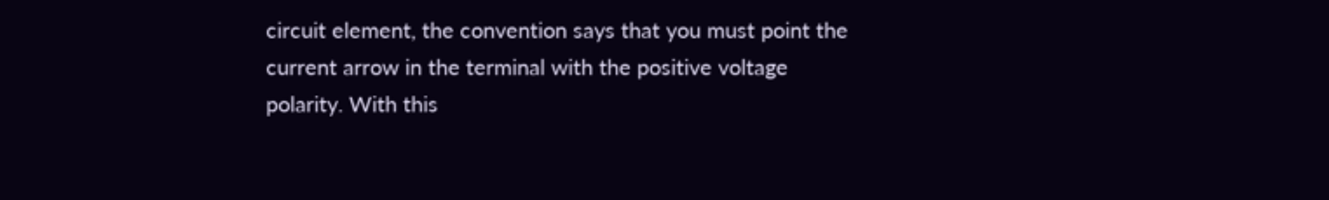circuit element, the convention says that you must point the current arrow in the terminal with the positive voltage polarity. With this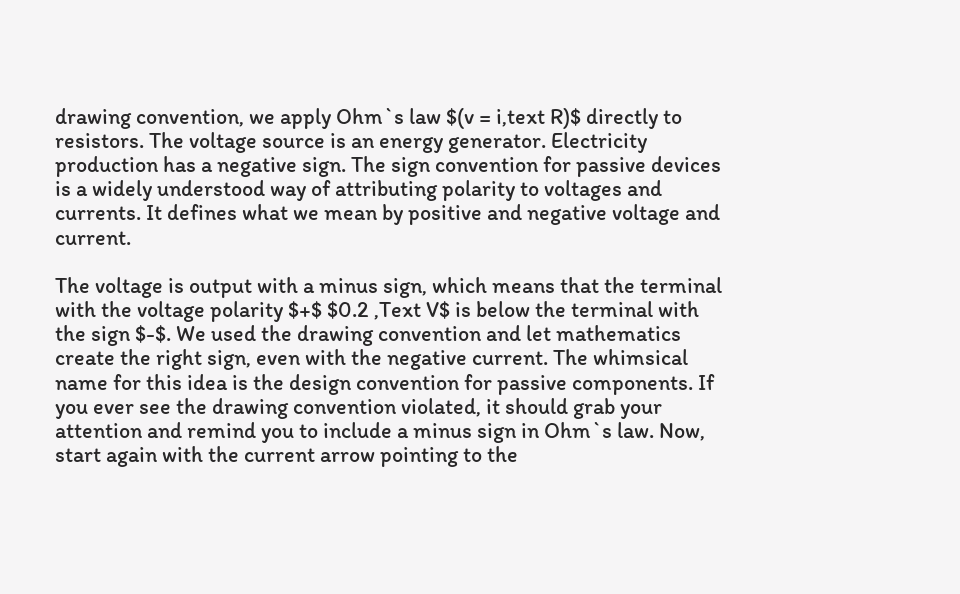drawing convention, we apply Ohm`s law $(v = i,text R)$ directly to resistors. The voltage source is an energy generator. Electricity production has a negative sign. The sign convention for passive devices is a widely understood way of attributing polarity to voltages and currents. It defines what we mean by positive and negative voltage and current.

The voltage is output with a minus sign, which means that the terminal with the voltage polarity $+$ $0.2 ,Text V$ is below the terminal with the sign $-$. We used the drawing convention and let mathematics create the right sign, even with the negative current. The whimsical name for this idea is the design convention for passive components. If you ever see the drawing convention violated, it should grab your attention and remind you to include a minus sign in Ohm`s law. Now, start again with the current arrow pointing to the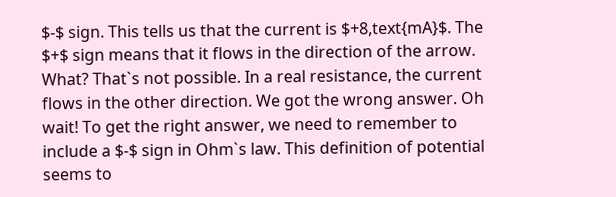$-$ sign. This tells us that the current is $+8,text{mA}$. The $+$ sign means that it flows in the direction of the arrow. What? That`s not possible. In a real resistance, the current flows in the other direction. We got the wrong answer. Oh wait! To get the right answer, we need to remember to include a $-$ sign in Ohm`s law. This definition of potential seems to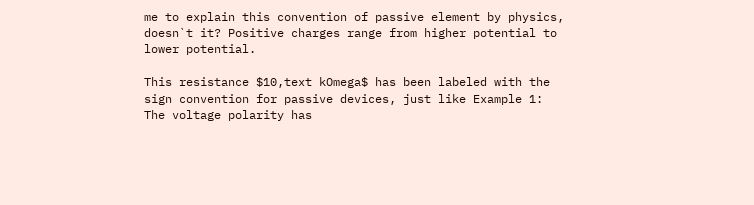me to explain this convention of passive element by physics, doesn`t it? Positive charges range from higher potential to lower potential.

This resistance $10,text kOmega$ has been labeled with the sign convention for passive devices, just like Example 1: The voltage polarity has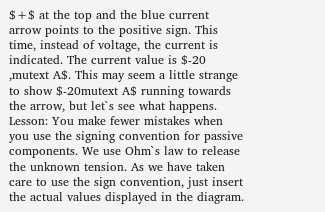$+$ at the top and the blue current arrow points to the positive sign. This time, instead of voltage, the current is indicated. The current value is $-20 ,mutext A$. This may seem a little strange to show $-20mutext A$ running towards the arrow, but let`s see what happens. Lesson: You make fewer mistakes when you use the signing convention for passive components. We use Ohm`s law to release the unknown tension. As we have taken care to use the sign convention, just insert the actual values displayed in the diagram.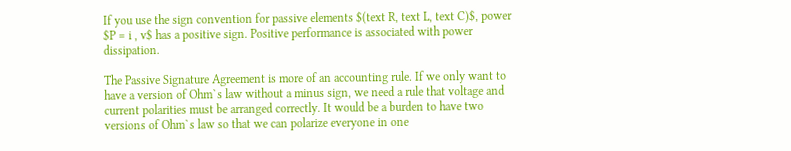If you use the sign convention for passive elements $(text R, text L, text C)$, power $P = i , v$ has a positive sign. Positive performance is associated with power dissipation.

The Passive Signature Agreement is more of an accounting rule. If we only want to have a version of Ohm`s law without a minus sign, we need a rule that voltage and current polarities must be arranged correctly. It would be a burden to have two versions of Ohm`s law so that we can polarize everyone in one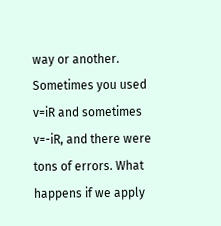way or another. Sometimes you used v=iR and sometimes v=-iR, and there were tons of errors. What happens if we apply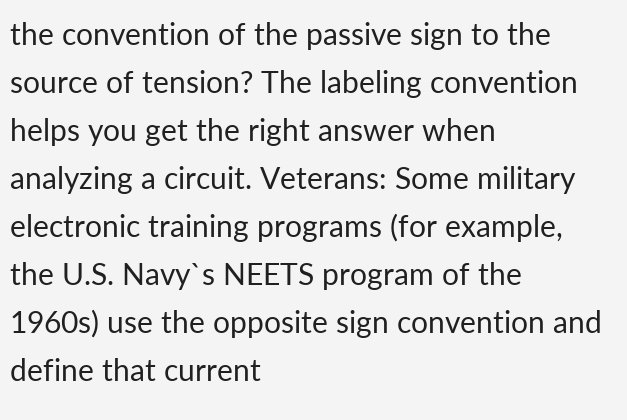the convention of the passive sign to the source of tension? The labeling convention helps you get the right answer when analyzing a circuit. Veterans: Some military electronic training programs (for example, the U.S. Navy`s NEETS program of the 1960s) use the opposite sign convention and define that current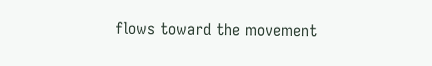flows toward the movement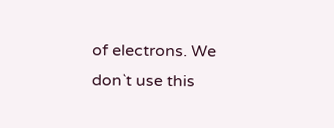of electrons. We don`t use this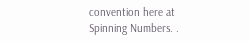convention here at Spinning Numbers. .